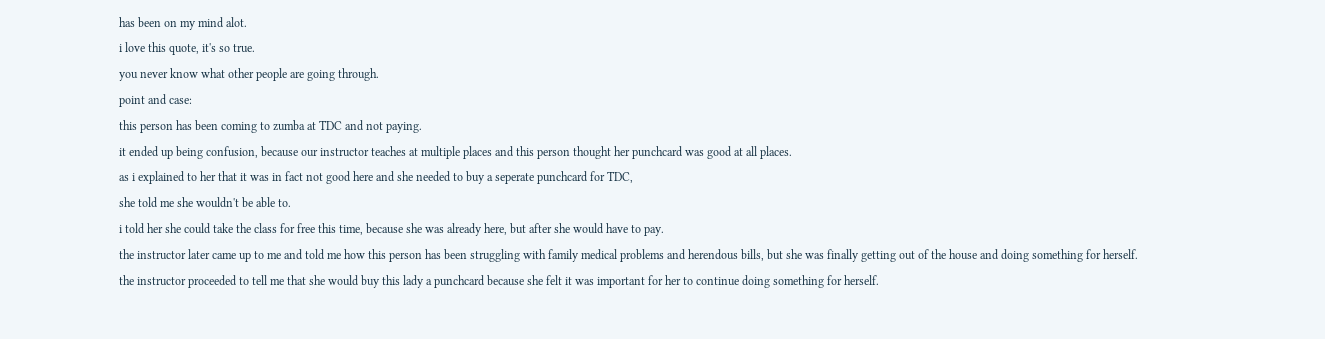has been on my mind alot.
i love this quote, it's so true.
you never know what other people are going through.
point and case:
this person has been coming to zumba at TDC and not paying.
it ended up being confusion, because our instructor teaches at multiple places and this person thought her punchcard was good at all places.
as i explained to her that it was in fact not good here and she needed to buy a seperate punchcard for TDC,
she told me she wouldn't be able to.
i told her she could take the class for free this time, because she was already here, but after she would have to pay.
the instructor later came up to me and told me how this person has been struggling with family medical problems and herendous bills, but she was finally getting out of the house and doing something for herself.
the instructor proceeded to tell me that she would buy this lady a punchcard because she felt it was important for her to continue doing something for herself.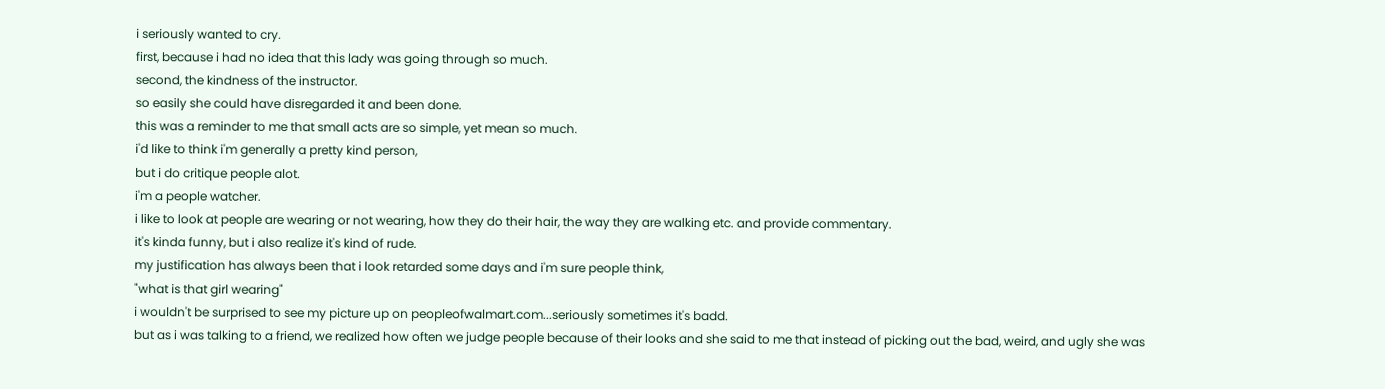i seriously wanted to cry.
first, because i had no idea that this lady was going through so much.
second, the kindness of the instructor.
so easily she could have disregarded it and been done.
this was a reminder to me that small acts are so simple, yet mean so much.
i'd like to think i'm generally a pretty kind person,
but i do critique people alot.
i'm a people watcher.
i like to look at people are wearing or not wearing, how they do their hair, the way they are walking etc. and provide commentary.
it's kinda funny, but i also realize it's kind of rude.
my justification has always been that i look retarded some days and i'm sure people think,
"what is that girl wearing"
i wouldn't be surprised to see my picture up on peopleofwalmart.com...seriously sometimes it's badd.
but as i was talking to a friend, we realized how often we judge people because of their looks and she said to me that instead of picking out the bad, weird, and ugly she was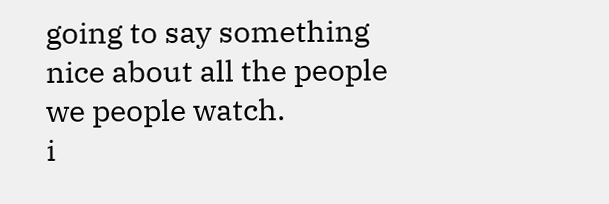going to say something nice about all the people we people watch.
i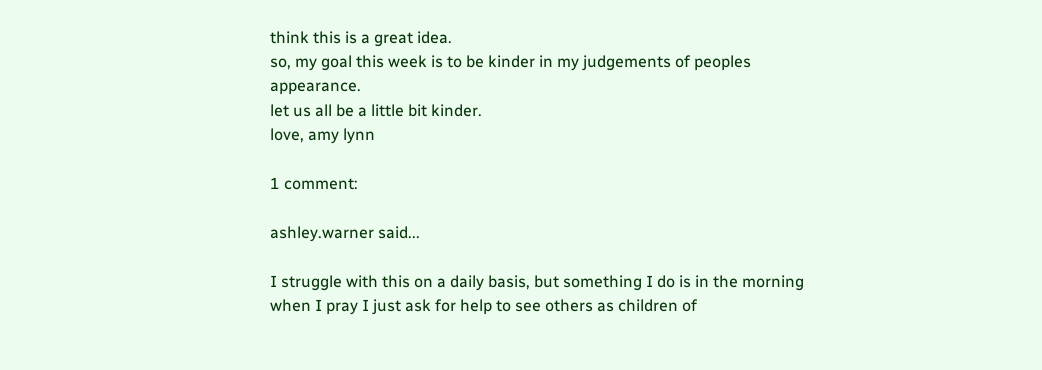think this is a great idea.
so, my goal this week is to be kinder in my judgements of peoples appearance.
let us all be a little bit kinder.
love, amy lynn

1 comment:

ashley.warner said...

I struggle with this on a daily basis, but something I do is in the morning when I pray I just ask for help to see others as children of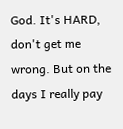God. It's HARD, don't get me wrong. But on the days I really pay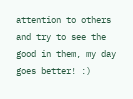attention to others and try to see the good in them, my day goes better! :)